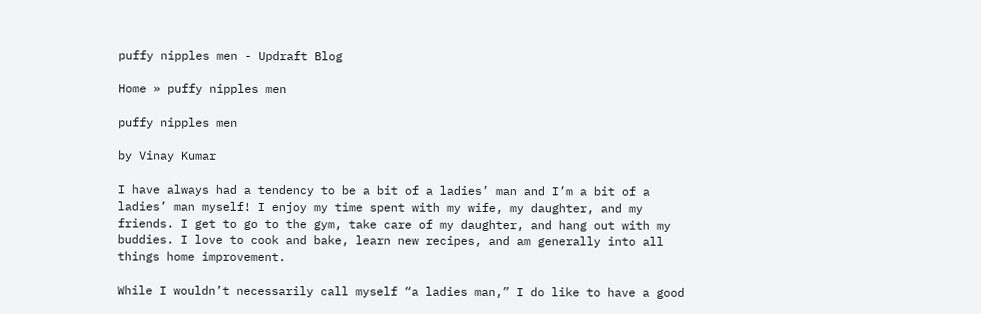puffy nipples men - Updraft Blog

Home » puffy nipples men

puffy nipples men

by Vinay Kumar

I have always had a tendency to be a bit of a ladies’ man and I’m a bit of a ladies’ man myself! I enjoy my time spent with my wife, my daughter, and my friends. I get to go to the gym, take care of my daughter, and hang out with my buddies. I love to cook and bake, learn new recipes, and am generally into all things home improvement.

While I wouldn’t necessarily call myself “a ladies man,” I do like to have a good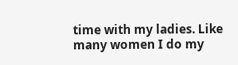time with my ladies. Like many women I do my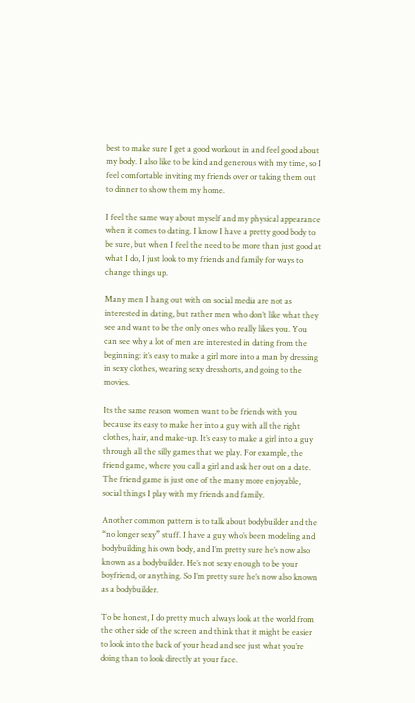best to make sure I get a good workout in and feel good about my body. I also like to be kind and generous with my time, so I feel comfortable inviting my friends over or taking them out to dinner to show them my home.

I feel the same way about myself and my physical appearance when it comes to dating. I know I have a pretty good body to be sure, but when I feel the need to be more than just good at what I do, I just look to my friends and family for ways to change things up.

Many men I hang out with on social media are not as interested in dating, but rather men who don’t like what they see and want to be the only ones who really likes you. You can see why a lot of men are interested in dating from the beginning: it’s easy to make a girl more into a man by dressing in sexy clothes, wearing sexy dresshorts, and going to the movies.

Its the same reason women want to be friends with you because its easy to make her into a guy with all the right clothes, hair, and make-up. It’s easy to make a girl into a guy through all the silly games that we play. For example, the friend game, where you call a girl and ask her out on a date. The friend game is just one of the many more enjoyable, social things I play with my friends and family.

Another common pattern is to talk about bodybuilder and the “no longer sexy” stuff. I have a guy who’s been modeling and bodybuilding his own body, and I’m pretty sure he’s now also known as a bodybuilder. He’s not sexy enough to be your boyfriend, or anything. So I’m pretty sure he’s now also known as a bodybuilder.

To be honest, I do pretty much always look at the world from the other side of the screen and think that it might be easier to look into the back of your head and see just what you’re doing than to look directly at your face.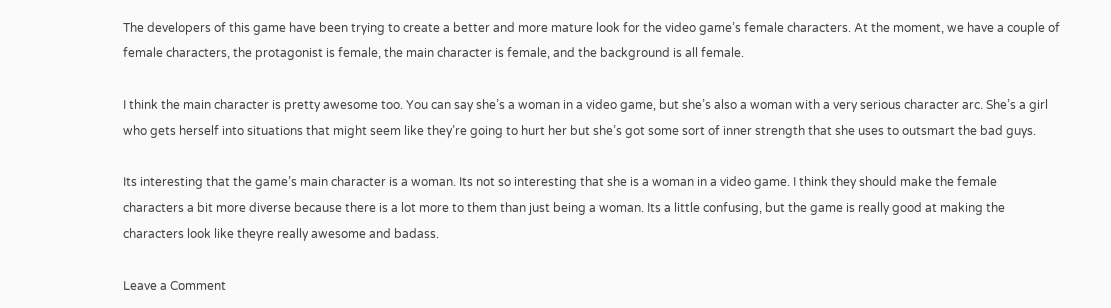The developers of this game have been trying to create a better and more mature look for the video game’s female characters. At the moment, we have a couple of female characters, the protagonist is female, the main character is female, and the background is all female.

I think the main character is pretty awesome too. You can say she’s a woman in a video game, but she’s also a woman with a very serious character arc. She’s a girl who gets herself into situations that might seem like they’re going to hurt her but she’s got some sort of inner strength that she uses to outsmart the bad guys.

Its interesting that the game’s main character is a woman. Its not so interesting that she is a woman in a video game. I think they should make the female characters a bit more diverse because there is a lot more to them than just being a woman. Its a little confusing, but the game is really good at making the characters look like theyre really awesome and badass.

Leave a Comment